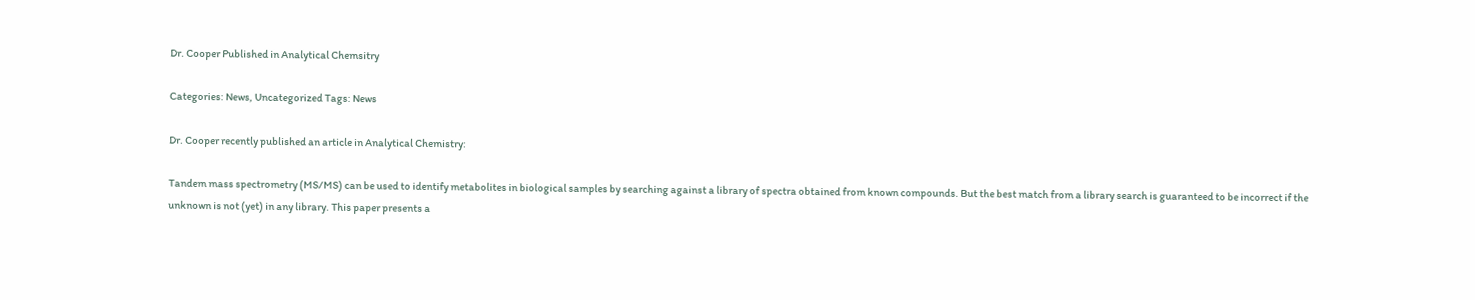Dr. Cooper Published in Analytical Chemsitry

Categories: News, Uncategorized Tags: News

Dr. Cooper recently published an article in Analytical Chemistry:

Tandem mass spectrometry (MS/MS) can be used to identify metabolites in biological samples by searching against a library of spectra obtained from known compounds. But the best match from a library search is guaranteed to be incorrect if the unknown is not (yet) in any library. This paper presents a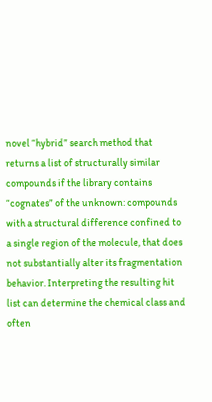novel “hybrid” search method that returns a list of structurally similar compounds if the library contains “cognates” of the unknown: compounds with a structural difference confined to a single region of the molecule, that does not substantially alter its fragmentation behavior. Interpreting the resulting hit list can determine the chemical class and often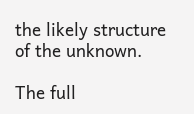the likely structure of the unknown.

The full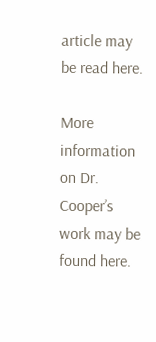article may be read here.

More information on Dr. Cooper’s work may be found here.